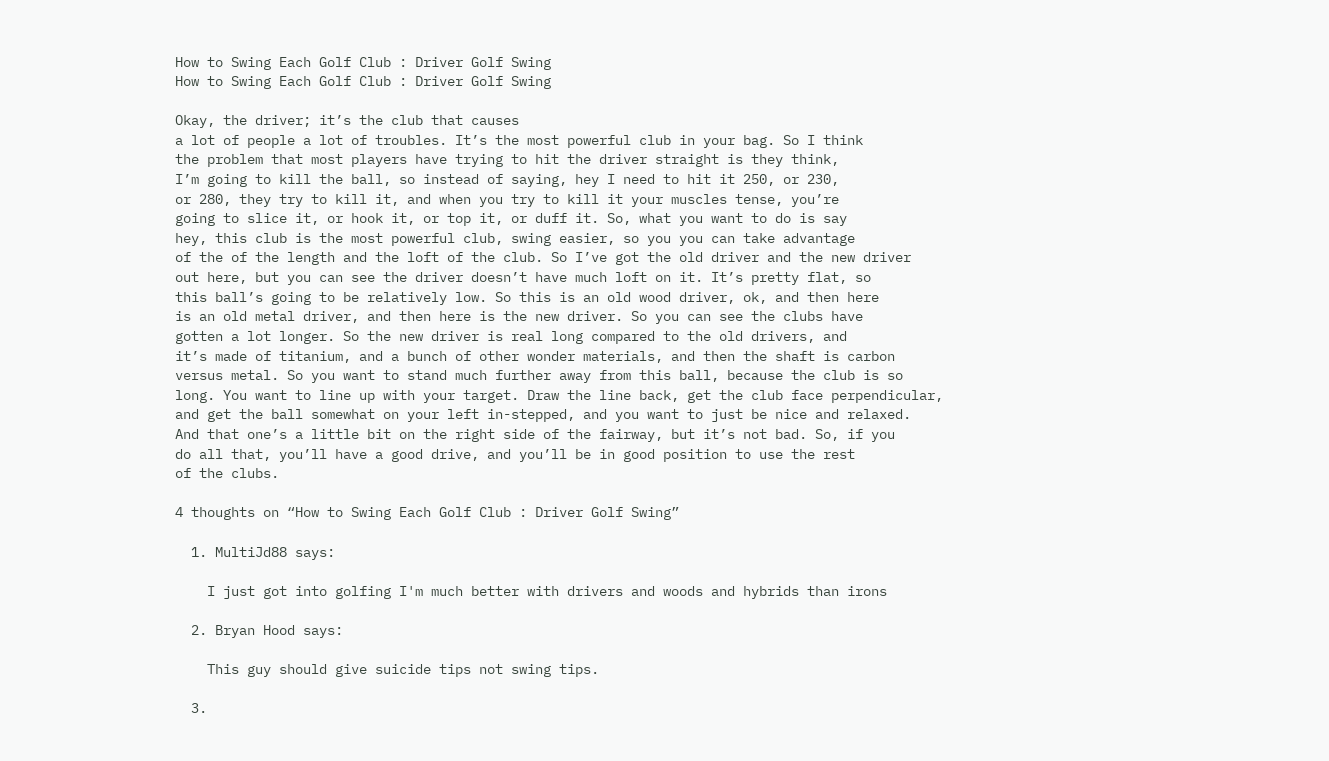How to Swing Each Golf Club : Driver Golf Swing
How to Swing Each Golf Club : Driver Golf Swing

Okay, the driver; it’s the club that causes
a lot of people a lot of troubles. It’s the most powerful club in your bag. So I think
the problem that most players have trying to hit the driver straight is they think,
I’m going to kill the ball, so instead of saying, hey I need to hit it 250, or 230,
or 280, they try to kill it, and when you try to kill it your muscles tense, you’re
going to slice it, or hook it, or top it, or duff it. So, what you want to do is say
hey, this club is the most powerful club, swing easier, so you you can take advantage
of the of the length and the loft of the club. So I’ve got the old driver and the new driver
out here, but you can see the driver doesn’t have much loft on it. It’s pretty flat, so
this ball’s going to be relatively low. So this is an old wood driver, ok, and then here
is an old metal driver, and then here is the new driver. So you can see the clubs have
gotten a lot longer. So the new driver is real long compared to the old drivers, and
it’s made of titanium, and a bunch of other wonder materials, and then the shaft is carbon
versus metal. So you want to stand much further away from this ball, because the club is so
long. You want to line up with your target. Draw the line back, get the club face perpendicular,
and get the ball somewhat on your left in-stepped, and you want to just be nice and relaxed.
And that one’s a little bit on the right side of the fairway, but it’s not bad. So, if you
do all that, you’ll have a good drive, and you’ll be in good position to use the rest
of the clubs.

4 thoughts on “How to Swing Each Golf Club : Driver Golf Swing”

  1. MultiJd88 says:

    I just got into golfing I'm much better with drivers and woods and hybrids than irons

  2. Bryan Hood says:

    This guy should give suicide tips not swing tips.

  3.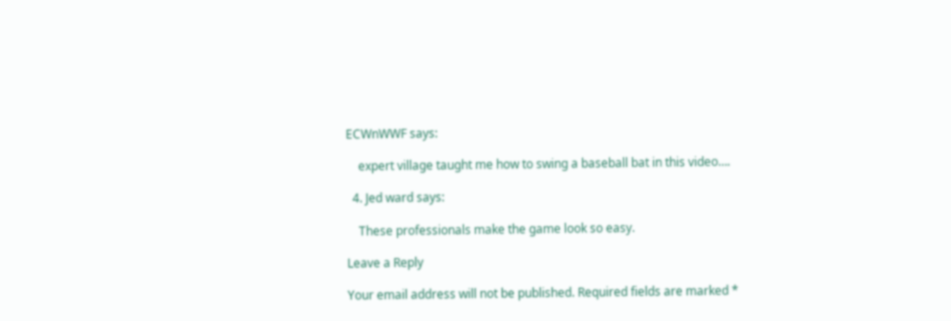ECWnWWF says:

    expert village taught me how to swing a baseball bat in this video….

  4. Jed ward says:

    These professionals make the game look so easy.

Leave a Reply

Your email address will not be published. Required fields are marked *